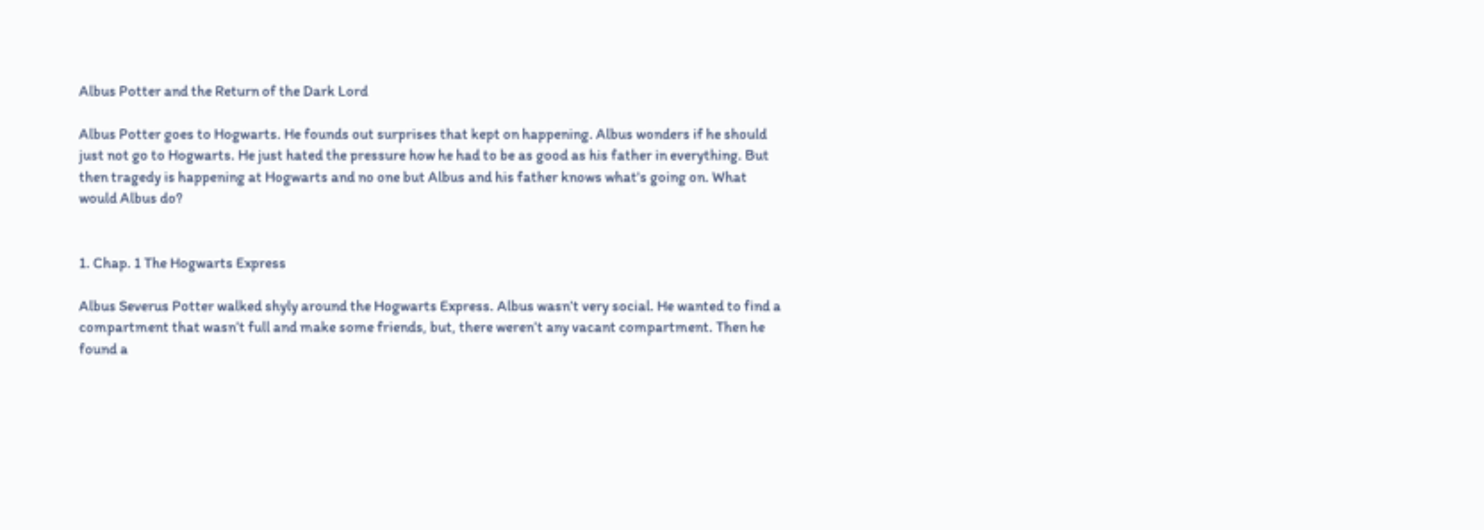Albus Potter and the Return of the Dark Lord

Albus Potter goes to Hogwarts. He founds out surprises that kept on happening. Albus wonders if he should just not go to Hogwarts. He just hated the pressure how he had to be as good as his father in everything. But then tragedy is happening at Hogwarts and no one but Albus and his father knows what's going on. What would Albus do?


1. Chap. 1 The Hogwarts Express

Albus Severus Potter walked shyly around the Hogwarts Express. Albus wasn’t very social. He wanted to find a compartment that wasn’t full and make some friends, but, there weren’t any vacant compartment. Then he found a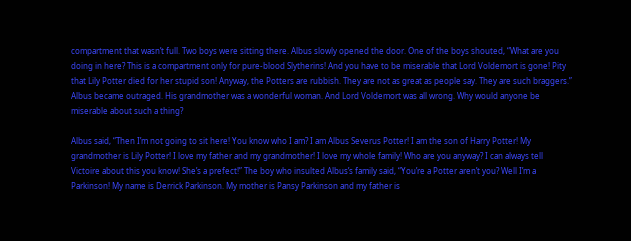compartment that wasn’t full. Two boys were sitting there. Albus slowly opened the door. One of the boys shouted, “What are you doing in here? This is a compartment only for pure-blood Slytherins! And you have to be miserable that Lord Voldemort is gone! Pity that Lily Potter died for her stupid son! Anyway, the Potters are rubbish. They are not as great as people say. They are such braggers.” Albus became outraged. His grandmother was a wonderful woman. And Lord Voldemort was all wrong. Why would anyone be miserable about such a thing?

Albus said, “Then I’m not going to sit here! You know who I am? I am Albus Severus Potter! I am the son of Harry Potter! My grandmother is Lily Potter! I love my father and my grandmother! I love my whole family! Who are you anyway? I can always tell Victoire about this you know! She’s a prefect!” The boy who insulted Albus’s family said, “You’re a Potter aren’t you? Well I’m a Parkinson! My name is Derrick Parkinson. My mother is Pansy Parkinson and my father is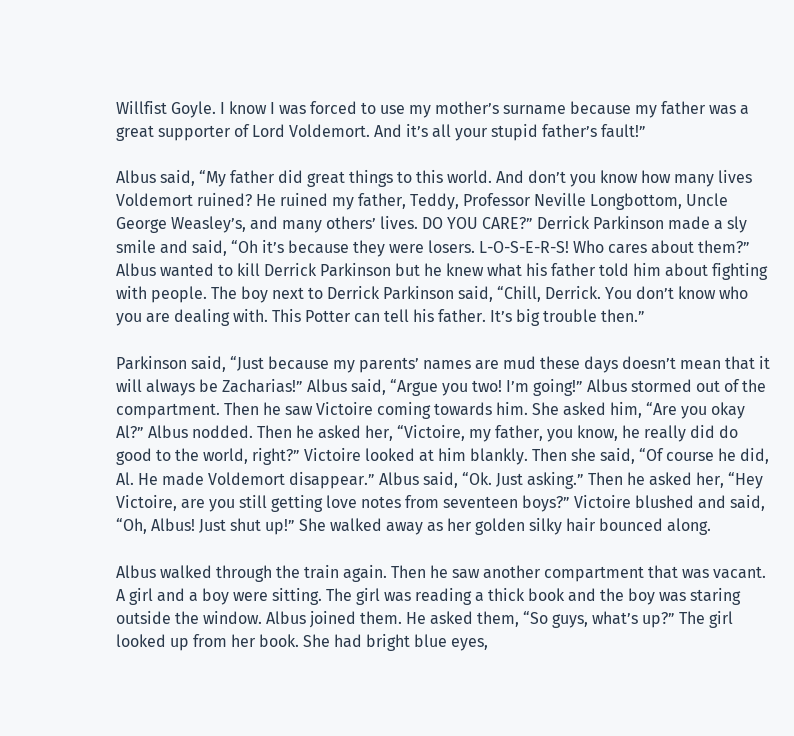Willfist Goyle. I know I was forced to use my mother’s surname because my father was a great supporter of Lord Voldemort. And it’s all your stupid father’s fault!”

Albus said, “My father did great things to this world. And don’t you know how many lives Voldemort ruined? He ruined my father, Teddy, Professor Neville Longbottom, Uncle George Weasley’s, and many others’ lives. DO YOU CARE?” Derrick Parkinson made a sly smile and said, “Oh it’s because they were losers. L-O-S-E-R-S! Who cares about them?” Albus wanted to kill Derrick Parkinson but he knew what his father told him about fighting with people. The boy next to Derrick Parkinson said, “Chill, Derrick. You don’t know who you are dealing with. This Potter can tell his father. It’s big trouble then.”

Parkinson said, “Just because my parents’ names are mud these days doesn’t mean that it will always be Zacharias!” Albus said, “Argue you two! I’m going!” Albus stormed out of the compartment. Then he saw Victoire coming towards him. She asked him, “Are you okay Al?” Albus nodded. Then he asked her, “Victoire, my father, you know, he really did do good to the world, right?” Victoire looked at him blankly. Then she said, “Of course he did, Al. He made Voldemort disappear.” Albus said, “Ok. Just asking.” Then he asked her, “Hey Victoire, are you still getting love notes from seventeen boys?” Victoire blushed and said, “Oh, Albus! Just shut up!” She walked away as her golden silky hair bounced along.

Albus walked through the train again. Then he saw another compartment that was vacant. A girl and a boy were sitting. The girl was reading a thick book and the boy was staring outside the window. Albus joined them. He asked them, “So guys, what’s up?” The girl looked up from her book. She had bright blue eyes,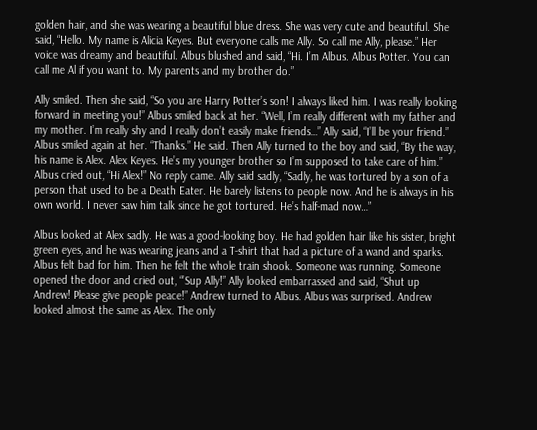golden hair, and she was wearing a beautiful blue dress. She was very cute and beautiful. She said, “Hello. My name is Alicia Keyes. But everyone calls me Ally. So call me Ally, please.” Her voice was dreamy and beautiful. Albus blushed and said, “Hi. I’m Albus. Albus Potter. You can call me Al if you want to. My parents and my brother do.”

Ally smiled. Then she said, “So you are Harry Potter’s son! I always liked him. I was really looking forward in meeting you!” Albus smiled back at her. “Well, I’m really different with my father and my mother. I’m really shy and I really don’t easily make friends…” Ally said, “I’ll be your friend.” Albus smiled again at her. “Thanks.” He said. Then Ally turned to the boy and said, “By the way, his name is Alex. Alex Keyes. He’s my younger brother so I’m supposed to take care of him.” Albus cried out, “Hi Alex!” No reply came. Ally said sadly, “Sadly, he was tortured by a son of a person that used to be a Death Eater. He barely listens to people now. And he is always in his own world. I never saw him talk since he got tortured. He’s half-mad now…”

Albus looked at Alex sadly. He was a good-looking boy. He had golden hair like his sister, bright green eyes, and he was wearing jeans and a T-shirt that had a picture of a wand and sparks. Albus felt bad for him. Then he felt the whole train shook. Someone was running. Someone opened the door and cried out, “’Sup Ally!” Ally looked embarrassed and said, “Shut up Andrew! Please give people peace!” Andrew turned to Albus. Albus was surprised. Andrew looked almost the same as Alex. The only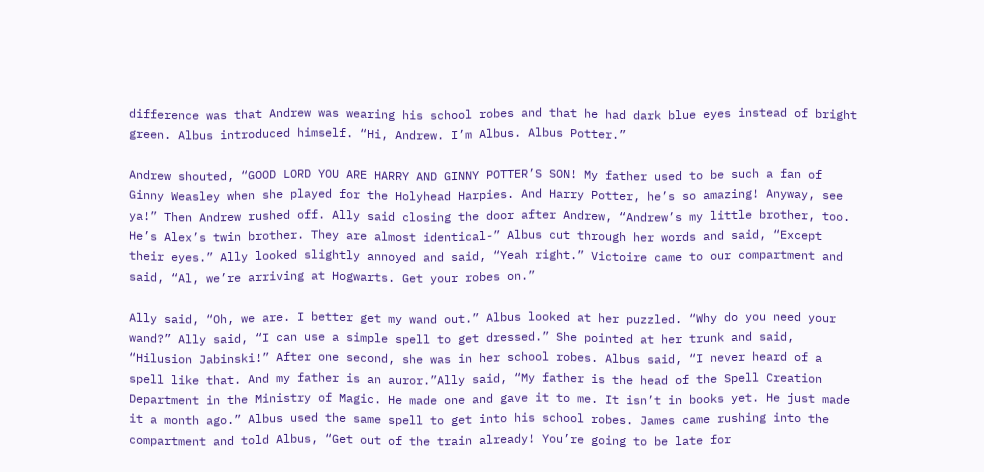difference was that Andrew was wearing his school robes and that he had dark blue eyes instead of bright green. Albus introduced himself. “Hi, Andrew. I’m Albus. Albus Potter.”

Andrew shouted, “GOOD LORD YOU ARE HARRY AND GINNY POTTER’S SON! My father used to be such a fan of Ginny Weasley when she played for the Holyhead Harpies. And Harry Potter, he’s so amazing! Anyway, see ya!” Then Andrew rushed off. Ally said closing the door after Andrew, “Andrew’s my little brother, too. He’s Alex’s twin brother. They are almost identical-” Albus cut through her words and said, “Except their eyes.” Ally looked slightly annoyed and said, “Yeah right.” Victoire came to our compartment and said, “Al, we’re arriving at Hogwarts. Get your robes on.”

Ally said, “Oh, we are. I better get my wand out.” Albus looked at her puzzled. “Why do you need your wand?” Ally said, “I can use a simple spell to get dressed.” She pointed at her trunk and said, “Hilusion Jabinski!” After one second, she was in her school robes. Albus said, “I never heard of a spell like that. And my father is an auror.”Ally said, “My father is the head of the Spell Creation Department in the Ministry of Magic. He made one and gave it to me. It isn’t in books yet. He just made it a month ago.” Albus used the same spell to get into his school robes. James came rushing into the compartment and told Albus, “Get out of the train already! You’re going to be late for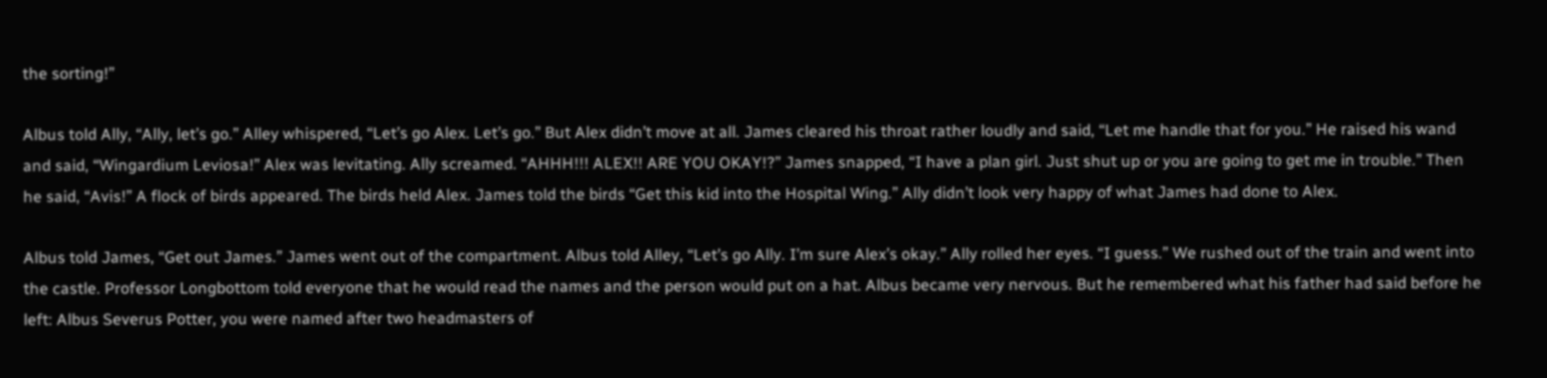the sorting!”

Albus told Ally, “Ally, let’s go.” Alley whispered, “Let’s go Alex. Let’s go.” But Alex didn’t move at all. James cleared his throat rather loudly and said, “Let me handle that for you.” He raised his wand and said, “Wingardium Leviosa!” Alex was levitating. Ally screamed. “AHHH!!! ALEX!! ARE YOU OKAY!?” James snapped, “I have a plan girl. Just shut up or you are going to get me in trouble.” Then he said, “Avis!” A flock of birds appeared. The birds held Alex. James told the birds “Get this kid into the Hospital Wing.” Ally didn’t look very happy of what James had done to Alex.

Albus told James, “Get out James.” James went out of the compartment. Albus told Alley, “Let’s go Ally. I’m sure Alex’s okay.” Ally rolled her eyes. “I guess.” We rushed out of the train and went into the castle. Professor Longbottom told everyone that he would read the names and the person would put on a hat. Albus became very nervous. But he remembered what his father had said before he left: Albus Severus Potter, you were named after two headmasters of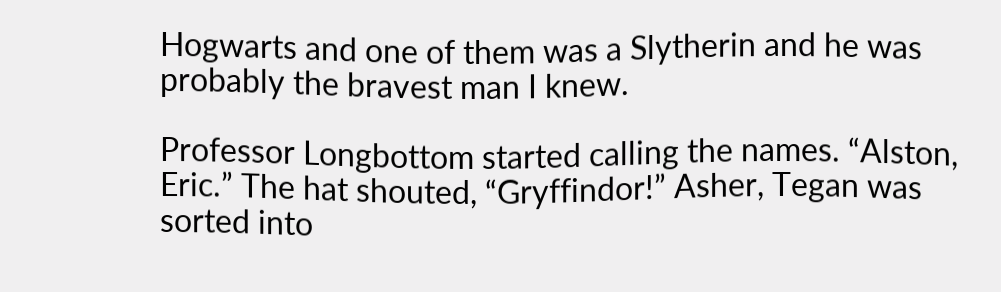Hogwarts and one of them was a Slytherin and he was probably the bravest man I knew.

Professor Longbottom started calling the names. “Alston, Eric.” The hat shouted, “Gryffindor!” Asher, Tegan was sorted into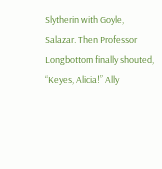Slytherin with Goyle, Salazar. Then Professor Longbottom finally shouted, “Keyes, Alicia!” Ally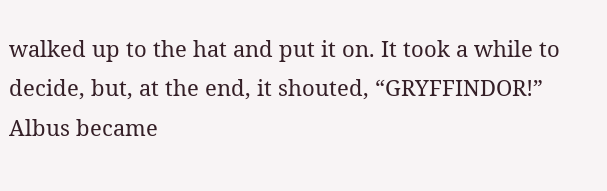walked up to the hat and put it on. It took a while to decide, but, at the end, it shouted, “GRYFFINDOR!” Albus became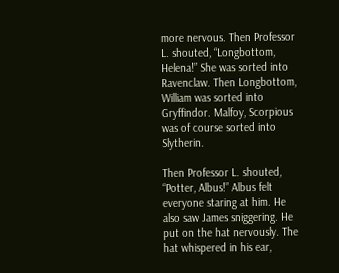more nervous. Then Professor L. shouted, “Longbottom, Helena!” She was sorted into Ravenclaw. Then Longbottom, William was sorted into Gryffindor. Malfoy, Scorpious was of course sorted into Slytherin.

Then Professor L. shouted, “Potter, Albus!” Albus felt everyone staring at him. He also saw James sniggering. He put on the hat nervously. The hat whispered in his ear,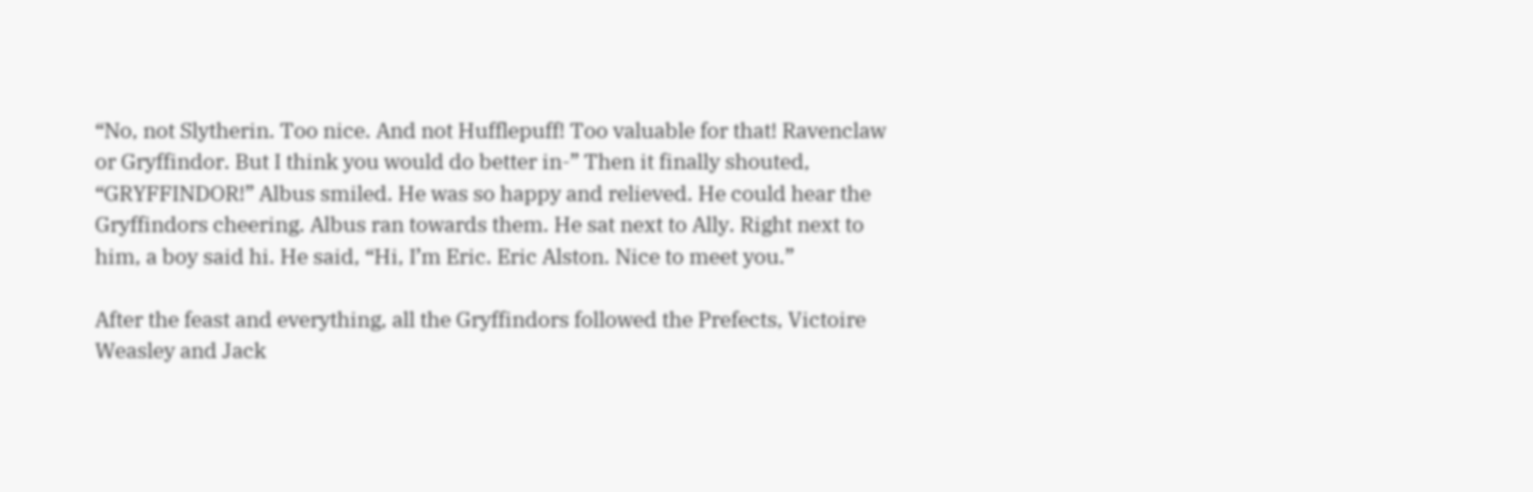“No, not Slytherin. Too nice. And not Hufflepuff! Too valuable for that! Ravenclaw or Gryffindor. But I think you would do better in-” Then it finally shouted, “GRYFFINDOR!” Albus smiled. He was so happy and relieved. He could hear the Gryffindors cheering. Albus ran towards them. He sat next to Ally. Right next to him, a boy said hi. He said, “Hi, I’m Eric. Eric Alston. Nice to meet you.”

After the feast and everything, all the Gryffindors followed the Prefects, Victoire Weasley and Jack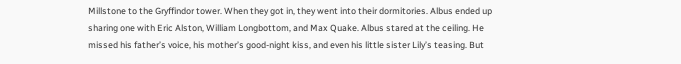Millstone to the Gryffindor tower. When they got in, they went into their dormitories. Albus ended up sharing one with Eric Alston, William Longbottom, and Max Quake. Albus stared at the ceiling. He missed his father’s voice, his mother’s good-night kiss, and even his little sister Lily’s teasing. But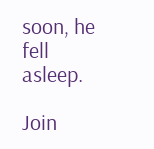soon, he fell asleep.

Join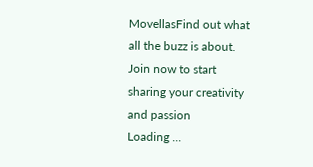MovellasFind out what all the buzz is about. Join now to start sharing your creativity and passion
Loading ...